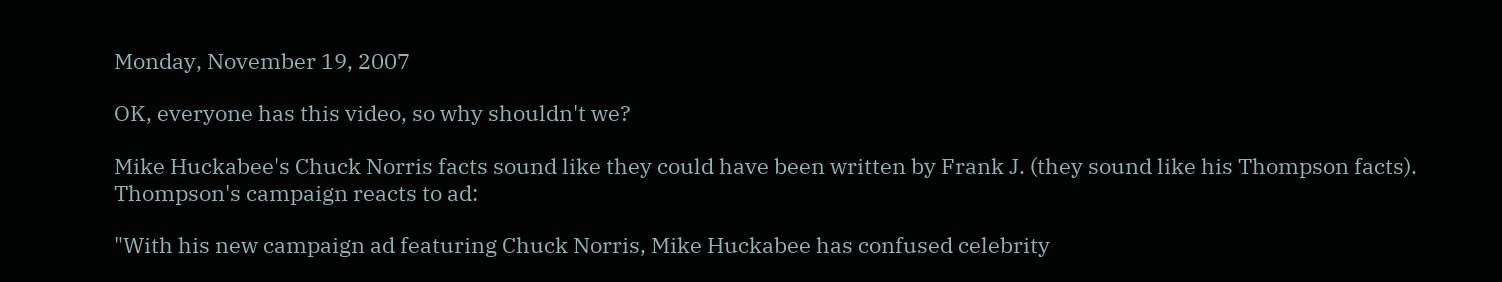Monday, November 19, 2007

OK, everyone has this video, so why shouldn't we?

Mike Huckabee's Chuck Norris facts sound like they could have been written by Frank J. (they sound like his Thompson facts). Thompson's campaign reacts to ad:

"With his new campaign ad featuring Chuck Norris, Mike Huckabee has confused celebrity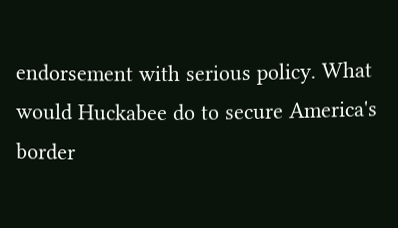endorsement with serious policy. What would Huckabee do to secure America's border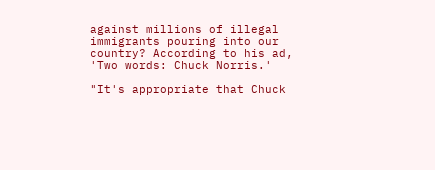against millions of illegal immigrants pouring into our country? According to his ad, 'Two words: Chuck Norris.'

"It's appropriate that Chuck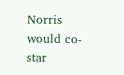Norris would co-star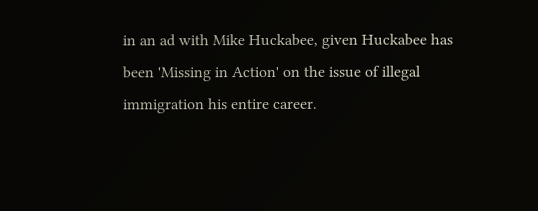in an ad with Mike Huckabee, given Huckabee has been 'Missing in Action' on the issue of illegal immigration his entire career.